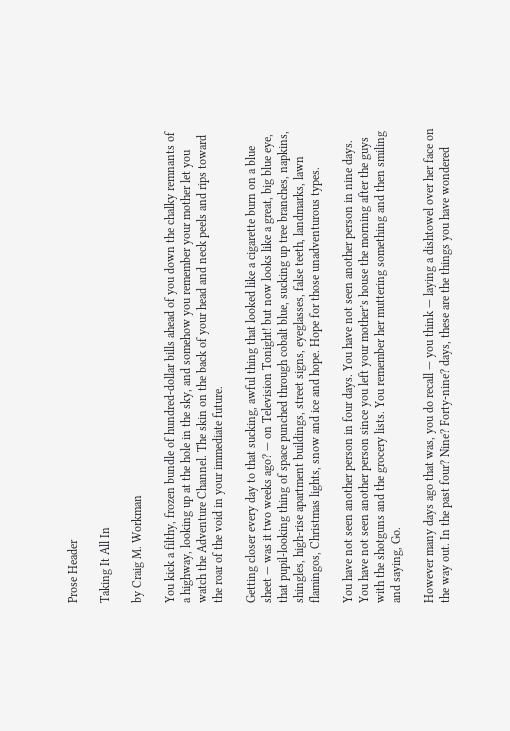Prose Header

Taking It All In

by Craig M. Workman

You kick a filthy, frozen bundle of hundred-dollar bills ahead of you down the chalky remnants of a highway, looking up at the hole in the sky, and somehow you remember your mother let you watch the Adventure Channel. The skin on the back of your head and neck peels and rips toward the roar of the void in your immediate future.

Getting closer every day to that sucking, awful thing that looked like a cigarette burn on a blue sheet — was it two weeks ago? — on Television Tonight! but now looks like a great, big blue eye, that pupil-looking thing of space punched through cobalt blue, sucking up tree branches, napkins, shingles, high-rise apartment buildings, street signs, eyeglasses, false teeth, landmarks, lawn flamingos, Christmas lights, snow and ice and hope. Hope for those unadventurous types.

You have not seen another person in four days. You have not seen another person in nine days. You have not seen another person since you left your mother’s house the morning after the guys with the shotguns and the grocery lists. You remember her muttering something and then smiling and saying, Go.

However many days ago that was, you do recall — you think — laying a dishtowel over her face on the way out. In the past four? Nine? Forty-nine? days, these are the things you have wondered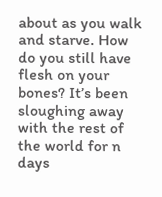about as you walk and starve. How do you still have flesh on your bones? It’s been sloughing away with the rest of the world for n days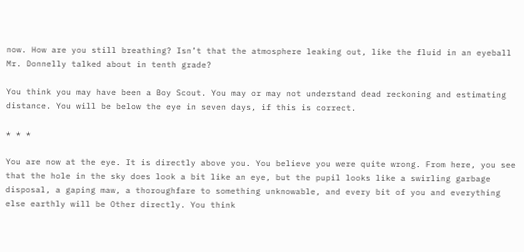now. How are you still breathing? Isn’t that the atmosphere leaking out, like the fluid in an eyeball Mr. Donnelly talked about in tenth grade?

You think you may have been a Boy Scout. You may or may not understand dead reckoning and estimating distance. You will be below the eye in seven days, if this is correct.

* * *

You are now at the eye. It is directly above you. You believe you were quite wrong. From here, you see that the hole in the sky does look a bit like an eye, but the pupil looks like a swirling garbage disposal, a gaping maw, a thoroughfare to something unknowable, and every bit of you and everything else earthly will be Other directly. You think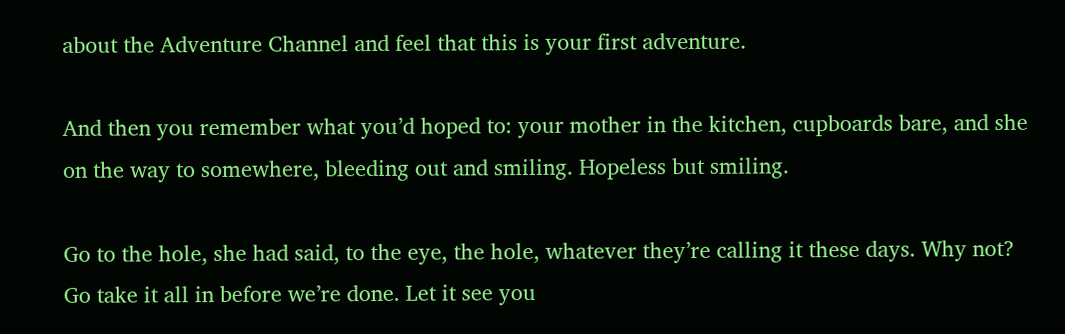about the Adventure Channel and feel that this is your first adventure.

And then you remember what you’d hoped to: your mother in the kitchen, cupboards bare, and she on the way to somewhere, bleeding out and smiling. Hopeless but smiling.

Go to the hole, she had said, to the eye, the hole, whatever they’re calling it these days. Why not? Go take it all in before we’re done. Let it see you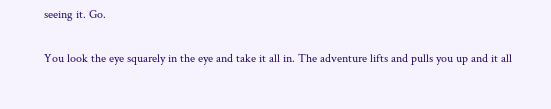seeing it. Go.

You look the eye squarely in the eye and take it all in. The adventure lifts and pulls you up and it all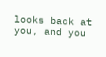looks back at you, and you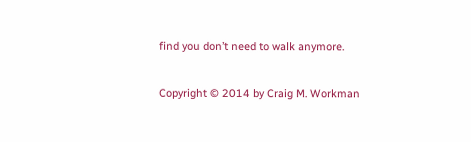find you don’t need to walk anymore.

Copyright © 2014 by Craig M. Workman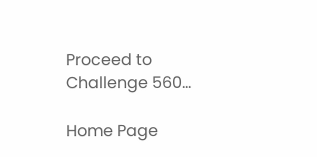Proceed to Challenge 560...

Home Page